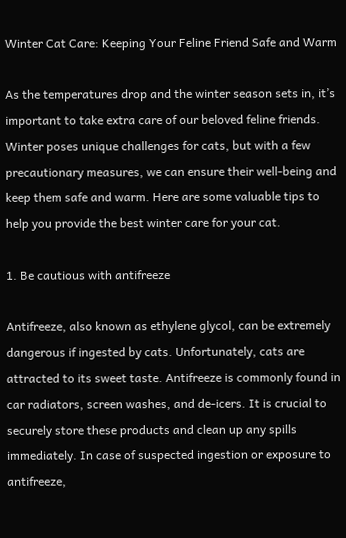Winter Cat Care: Keeping Your Feline Friend Safe and Warm

As the temperatures drop and the winter season sets in, it’s important to take extra care of our beloved feline friends. Winter poses unique challenges for cats, but with a few precautionary measures, we can ensure their well-being and keep them safe and warm. Here are some valuable tips to help you provide the best winter care for your cat.

1. Be cautious with antifreeze

Antifreeze, also known as ethylene glycol, can be extremely dangerous if ingested by cats. Unfortunately, cats are attracted to its sweet taste. Antifreeze is commonly found in car radiators, screen washes, and de-icers. It is crucial to securely store these products and clean up any spills immediately. In case of suspected ingestion or exposure to antifreeze,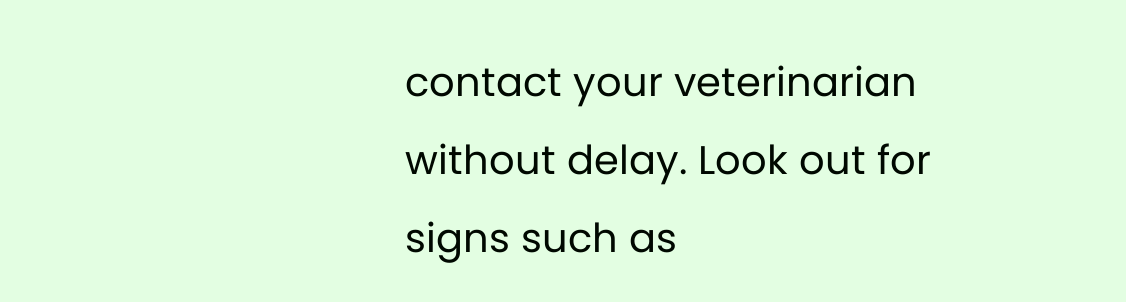contact your veterinarian without delay. Look out for signs such as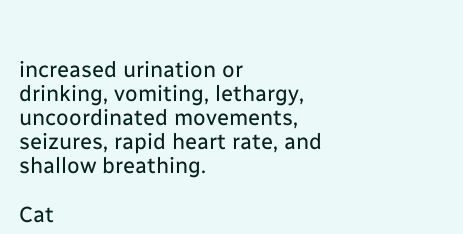increased urination or drinking, vomiting, lethargy, uncoordinated movements, seizures, rapid heart rate, and shallow breathing.

Cat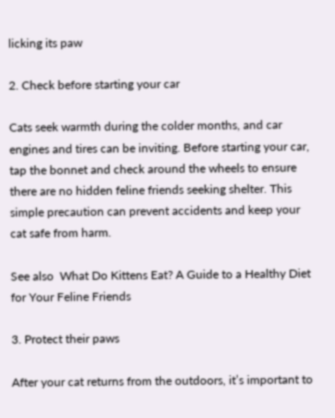licking its paw

2. Check before starting your car

Cats seek warmth during the colder months, and car engines and tires can be inviting. Before starting your car, tap the bonnet and check around the wheels to ensure there are no hidden feline friends seeking shelter. This simple precaution can prevent accidents and keep your cat safe from harm.

See also  What Do Kittens Eat? A Guide to a Healthy Diet for Your Feline Friends

3. Protect their paws

After your cat returns from the outdoors, it’s important to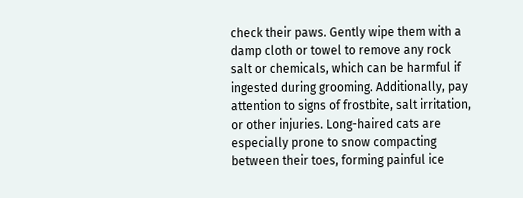check their paws. Gently wipe them with a damp cloth or towel to remove any rock salt or chemicals, which can be harmful if ingested during grooming. Additionally, pay attention to signs of frostbite, salt irritation, or other injuries. Long-haired cats are especially prone to snow compacting between their toes, forming painful ice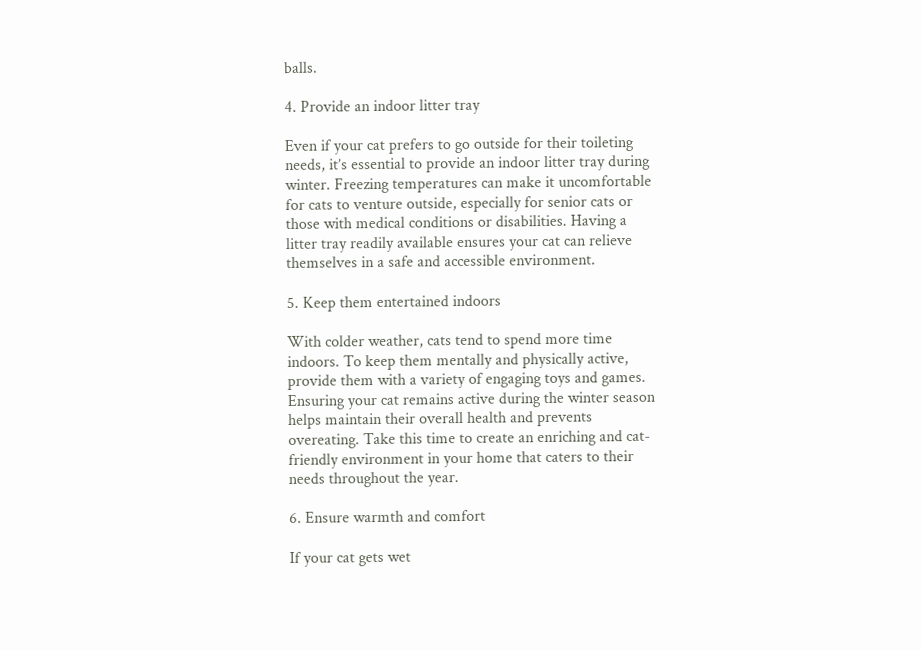balls.

4. Provide an indoor litter tray

Even if your cat prefers to go outside for their toileting needs, it’s essential to provide an indoor litter tray during winter. Freezing temperatures can make it uncomfortable for cats to venture outside, especially for senior cats or those with medical conditions or disabilities. Having a litter tray readily available ensures your cat can relieve themselves in a safe and accessible environment.

5. Keep them entertained indoors

With colder weather, cats tend to spend more time indoors. To keep them mentally and physically active, provide them with a variety of engaging toys and games. Ensuring your cat remains active during the winter season helps maintain their overall health and prevents overeating. Take this time to create an enriching and cat-friendly environment in your home that caters to their needs throughout the year.

6. Ensure warmth and comfort

If your cat gets wet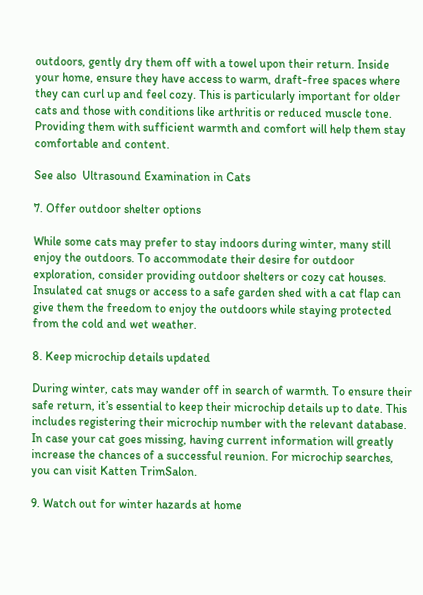outdoors, gently dry them off with a towel upon their return. Inside your home, ensure they have access to warm, draft-free spaces where they can curl up and feel cozy. This is particularly important for older cats and those with conditions like arthritis or reduced muscle tone. Providing them with sufficient warmth and comfort will help them stay comfortable and content.

See also  Ultrasound Examination in Cats

7. Offer outdoor shelter options

While some cats may prefer to stay indoors during winter, many still enjoy the outdoors. To accommodate their desire for outdoor exploration, consider providing outdoor shelters or cozy cat houses. Insulated cat snugs or access to a safe garden shed with a cat flap can give them the freedom to enjoy the outdoors while staying protected from the cold and wet weather.

8. Keep microchip details updated

During winter, cats may wander off in search of warmth. To ensure their safe return, it’s essential to keep their microchip details up to date. This includes registering their microchip number with the relevant database. In case your cat goes missing, having current information will greatly increase the chances of a successful reunion. For microchip searches, you can visit Katten TrimSalon.

9. Watch out for winter hazards at home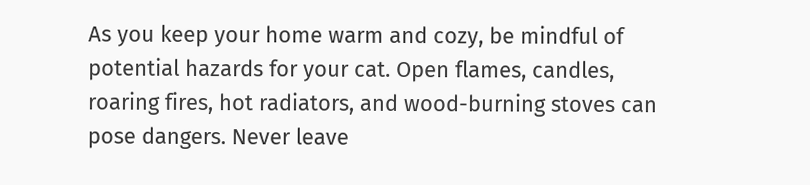As you keep your home warm and cozy, be mindful of potential hazards for your cat. Open flames, candles, roaring fires, hot radiators, and wood-burning stoves can pose dangers. Never leave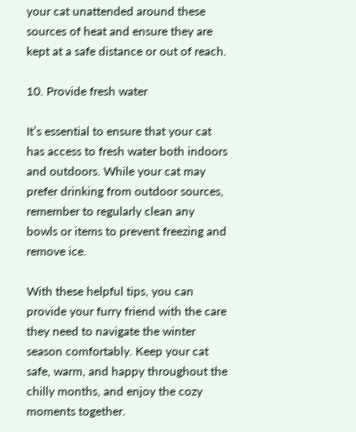your cat unattended around these sources of heat and ensure they are kept at a safe distance or out of reach.

10. Provide fresh water

It’s essential to ensure that your cat has access to fresh water both indoors and outdoors. While your cat may prefer drinking from outdoor sources, remember to regularly clean any bowls or items to prevent freezing and remove ice.

With these helpful tips, you can provide your furry friend with the care they need to navigate the winter season comfortably. Keep your cat safe, warm, and happy throughout the chilly months, and enjoy the cozy moments together.